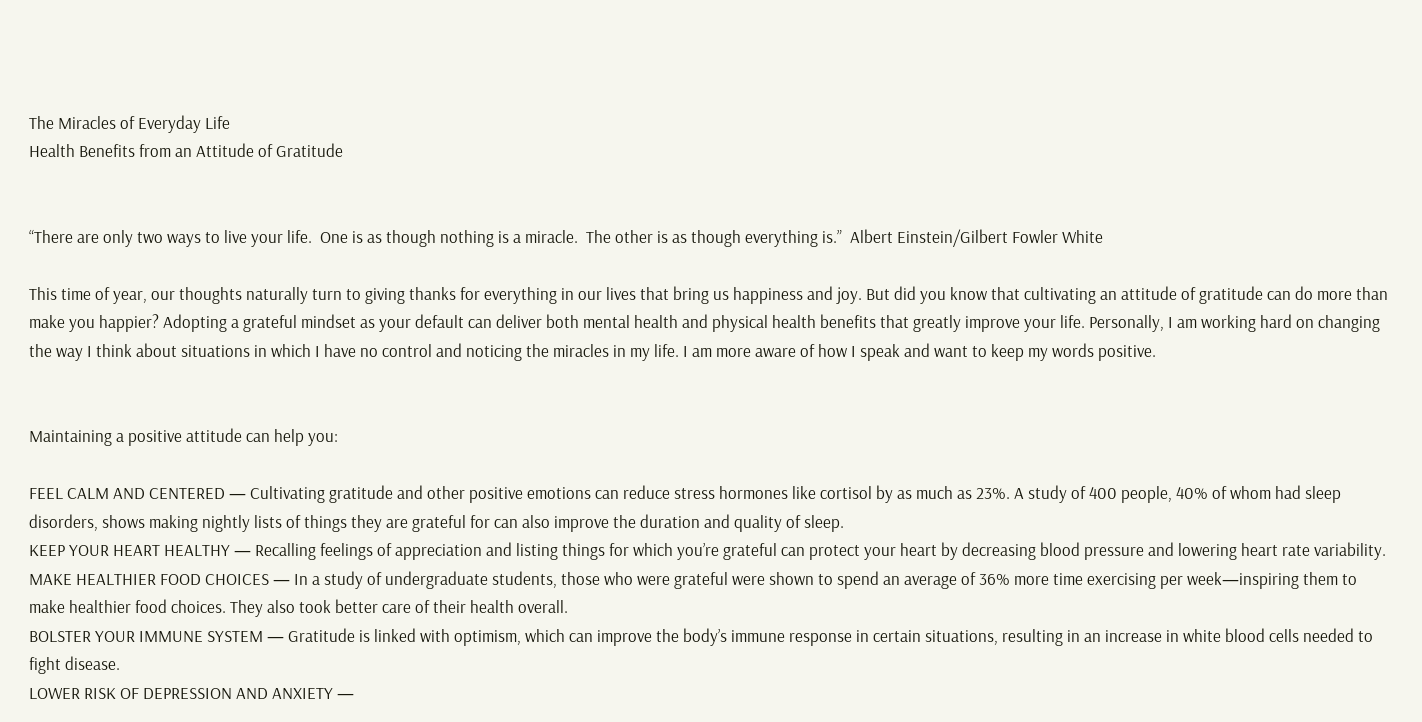The Miracles of Everyday Life
Health Benefits from an Attitude of Gratitude


“There are only two ways to live your life.  One is as though nothing is a miracle.  The other is as though everything is.”  Albert Einstein/Gilbert Fowler White

This time of year, our thoughts naturally turn to giving thanks for everything in our lives that bring us happiness and joy. But did you know that cultivating an attitude of gratitude can do more than make you happier? Adopting a grateful mindset as your default can deliver both mental health and physical health benefits that greatly improve your life. Personally, I am working hard on changing the way I think about situations in which I have no control and noticing the miracles in my life. I am more aware of how I speak and want to keep my words positive.


Maintaining a positive attitude can help you:

FEEL CALM AND CENTERED — Cultivating gratitude and other positive emotions can reduce stress hormones like cortisol by as much as 23%. A study of 400 people, 40% of whom had sleep disorders, shows making nightly lists of things they are grateful for can also improve the duration and quality of sleep.
KEEP YOUR HEART HEALTHY — Recalling feelings of appreciation and listing things for which you’re grateful can protect your heart by decreasing blood pressure and lowering heart rate variability.
MAKE HEALTHIER FOOD CHOICES — In a study of undergraduate students, those who were grateful were shown to spend an average of 36% more time exercising per week—inspiring them to make healthier food choices. They also took better care of their health overall.
BOLSTER YOUR IMMUNE SYSTEM — Gratitude is linked with optimism, which can improve the body’s immune response in certain situations, resulting in an increase in white blood cells needed to fight disease.
LOWER RISK OF DEPRESSION AND ANXIETY —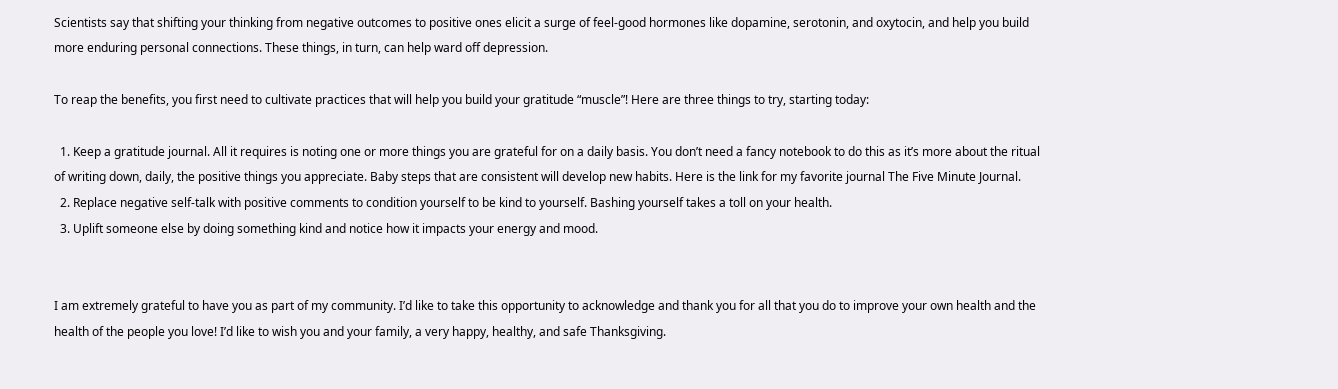Scientists say that shifting your thinking from negative outcomes to positive ones elicit a surge of feel-good hormones like dopamine, serotonin, and oxytocin, and help you build more enduring personal connections. These things, in turn, can help ward off depression.

To reap the benefits, you first need to cultivate practices that will help you build your gratitude “muscle”! Here are three things to try, starting today:

  1. Keep a gratitude journal. All it requires is noting one or more things you are grateful for on a daily basis. You don’t need a fancy notebook to do this as it’s more about the ritual of writing down, daily, the positive things you appreciate. Baby steps that are consistent will develop new habits. Here is the link for my favorite journal The Five Minute Journal.
  2. Replace negative self-talk with positive comments to condition yourself to be kind to yourself. Bashing yourself takes a toll on your health.
  3. Uplift someone else by doing something kind and notice how it impacts your energy and mood.


I am extremely grateful to have you as part of my community. I’d like to take this opportunity to acknowledge and thank you for all that you do to improve your own health and the health of the people you love! I’d like to wish you and your family, a very happy, healthy, and safe Thanksgiving.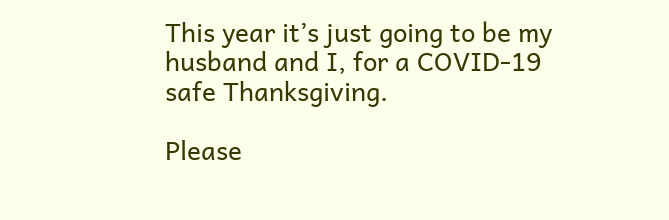This year it’s just going to be my husband and I, for a COVID-19 safe Thanksgiving.

Please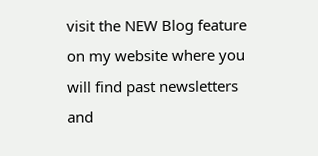visit the NEW Blog feature on my website where you will find past newsletters and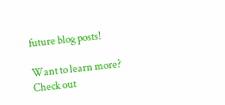future blog posts!

Want to learn more? Check out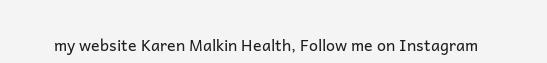my website Karen Malkin Health, Follow me on Instagram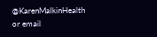@KarenMalkinHealth or email